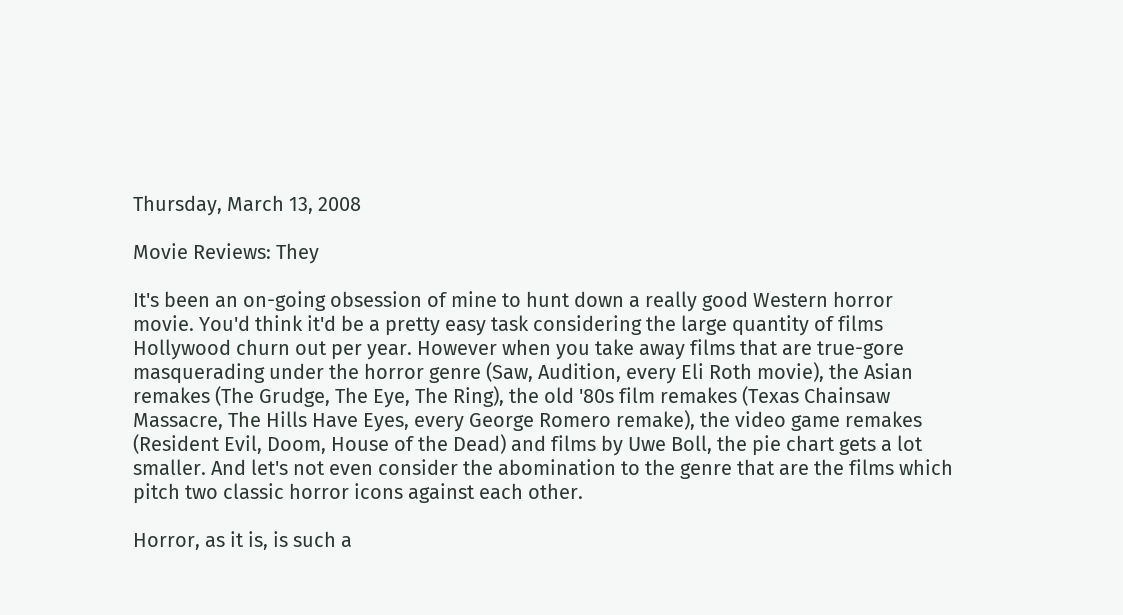Thursday, March 13, 2008

Movie Reviews: They

It's been an on-going obsession of mine to hunt down a really good Western horror movie. You'd think it'd be a pretty easy task considering the large quantity of films Hollywood churn out per year. However when you take away films that are true-gore masquerading under the horror genre (Saw, Audition, every Eli Roth movie), the Asian remakes (The Grudge, The Eye, The Ring), the old '80s film remakes (Texas Chainsaw Massacre, The Hills Have Eyes, every George Romero remake), the video game remakes (Resident Evil, Doom, House of the Dead) and films by Uwe Boll, the pie chart gets a lot smaller. And let's not even consider the abomination to the genre that are the films which pitch two classic horror icons against each other.

Horror, as it is, is such a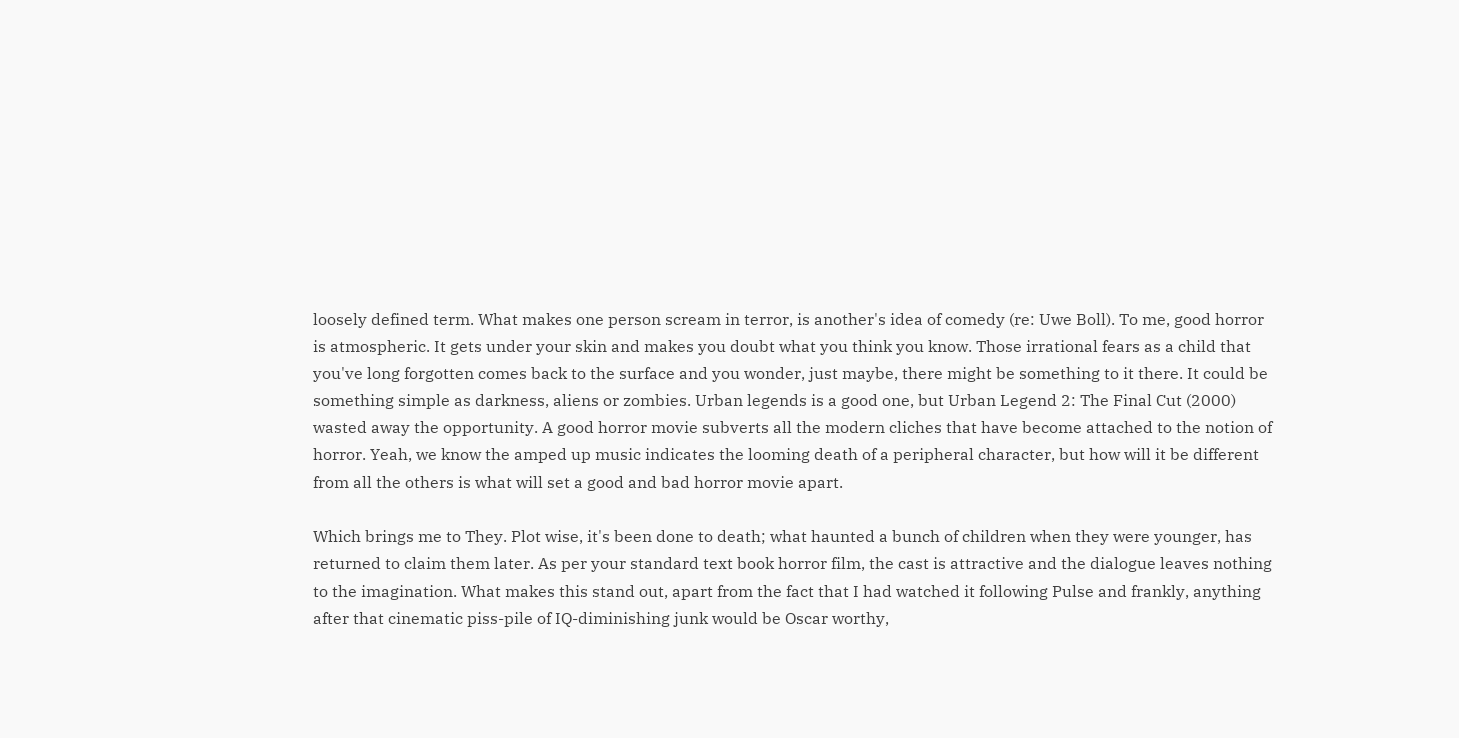loosely defined term. What makes one person scream in terror, is another's idea of comedy (re: Uwe Boll). To me, good horror is atmospheric. It gets under your skin and makes you doubt what you think you know. Those irrational fears as a child that you've long forgotten comes back to the surface and you wonder, just maybe, there might be something to it there. It could be something simple as darkness, aliens or zombies. Urban legends is a good one, but Urban Legend 2: The Final Cut (2000) wasted away the opportunity. A good horror movie subverts all the modern cliches that have become attached to the notion of horror. Yeah, we know the amped up music indicates the looming death of a peripheral character, but how will it be different from all the others is what will set a good and bad horror movie apart.

Which brings me to They. Plot wise, it's been done to death; what haunted a bunch of children when they were younger, has returned to claim them later. As per your standard text book horror film, the cast is attractive and the dialogue leaves nothing to the imagination. What makes this stand out, apart from the fact that I had watched it following Pulse and frankly, anything after that cinematic piss-pile of IQ-diminishing junk would be Oscar worthy,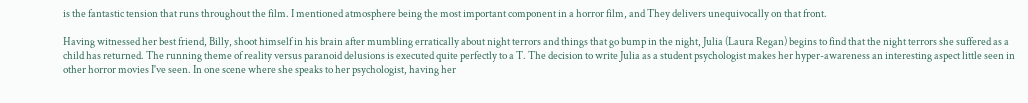is the fantastic tension that runs throughout the film. I mentioned atmosphere being the most important component in a horror film, and They delivers unequivocally on that front.

Having witnessed her best friend, Billy, shoot himself in his brain after mumbling erratically about night terrors and things that go bump in the night, Julia (Laura Regan) begins to find that the night terrors she suffered as a child has returned. The running theme of reality versus paranoid delusions is executed quite perfectly to a T. The decision to write Julia as a student psychologist makes her hyper-awareness an interesting aspect little seen in other horror movies I've seen. In one scene where she speaks to her psychologist, having her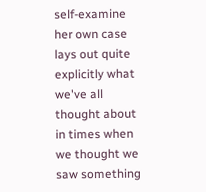self-examine her own case lays out quite explicitly what we've all thought about in times when we thought we saw something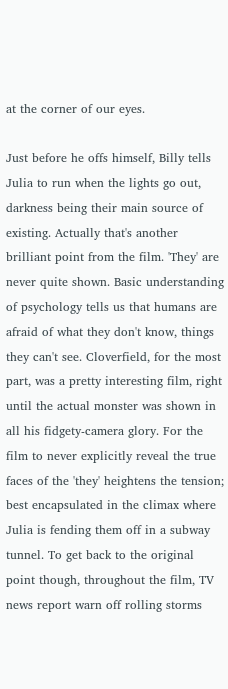at the corner of our eyes.

Just before he offs himself, Billy tells Julia to run when the lights go out, darkness being their main source of existing. Actually that's another brilliant point from the film. 'They' are never quite shown. Basic understanding of psychology tells us that humans are afraid of what they don't know, things they can't see. Cloverfield, for the most part, was a pretty interesting film, right until the actual monster was shown in all his fidgety-camera glory. For the film to never explicitly reveal the true faces of the 'they' heightens the tension; best encapsulated in the climax where Julia is fending them off in a subway tunnel. To get back to the original point though, throughout the film, TV news report warn off rolling storms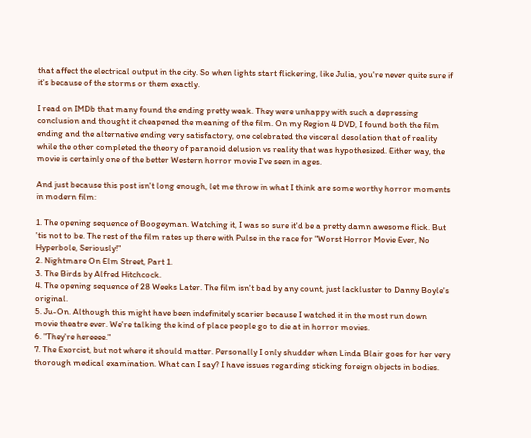that affect the electrical output in the city. So when lights start flickering, like Julia, you're never quite sure if it's because of the storms or them exactly.

I read on IMDb that many found the ending pretty weak. They were unhappy with such a depressing conclusion and thought it cheapened the meaning of the film. On my Region 4 DVD, I found both the film ending and the alternative ending very satisfactory, one celebrated the visceral desolation that of reality while the other completed the theory of paranoid delusion vs reality that was hypothesized. Either way, the movie is certainly one of the better Western horror movie I've seen in ages.

And just because this post isn't long enough, let me throw in what I think are some worthy horror moments in modern film:

1. The opening sequence of Boogeyman. Watching it, I was so sure it'd be a pretty damn awesome flick. But 'tis not to be. The rest of the film rates up there with Pulse in the race for "Worst Horror Movie Ever, No Hyperbole, Seriously!"
2. Nightmare On Elm Street, Part 1.
3. The Birds by Alfred Hitchcock.
4. The opening sequence of 28 Weeks Later. The film isn't bad by any count, just lackluster to Danny Boyle's original.
5. Ju-On. Although this might have been indefinitely scarier because I watched it in the most run down movie theatre ever. We're talking the kind of place people go to die at in horror movies.
6. "They're hereeee."
7. The Exorcist, but not where it should matter. Personally I only shudder when Linda Blair goes for her very thorough medical examination. What can I say? I have issues regarding sticking foreign objects in bodies.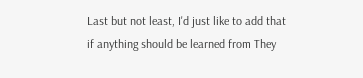Last but not least, I'd just like to add that if anything should be learned from They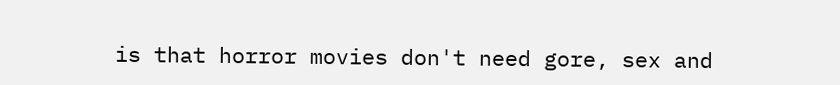is that horror movies don't need gore, sex and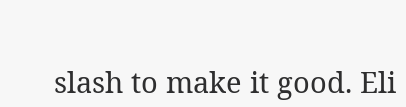slash to make it good. Eli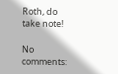Roth, do take note!

No comments: